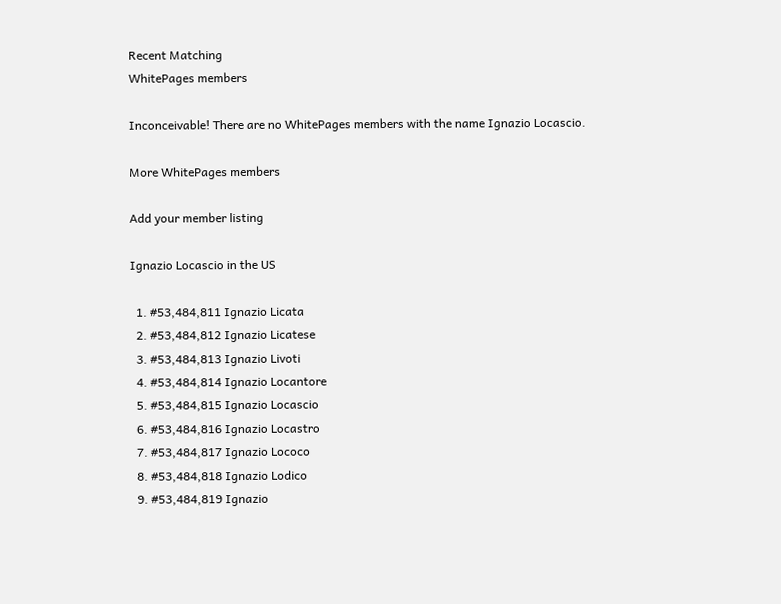Recent Matching
WhitePages members

Inconceivable! There are no WhitePages members with the name Ignazio Locascio.

More WhitePages members

Add your member listing

Ignazio Locascio in the US

  1. #53,484,811 Ignazio Licata
  2. #53,484,812 Ignazio Licatese
  3. #53,484,813 Ignazio Livoti
  4. #53,484,814 Ignazio Locantore
  5. #53,484,815 Ignazio Locascio
  6. #53,484,816 Ignazio Locastro
  7. #53,484,817 Ignazio Lococo
  8. #53,484,818 Ignazio Lodico
  9. #53,484,819 Ignazio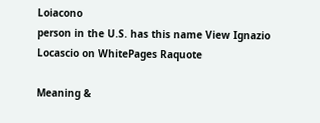Loiacono
person in the U.S. has this name View Ignazio Locascio on WhitePages Raquote

Meaning &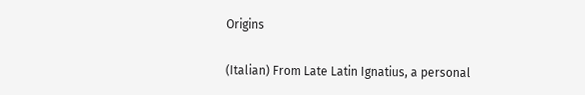Origins

(Italian) From Late Latin Ignatius, a personal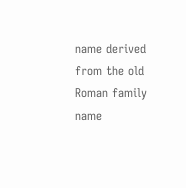name derived from the old Roman family name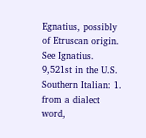Egnatius, possibly of Etruscan origin. See Ignatius.
9,521st in the U.S.
Southern Italian: 1. from a dialect word,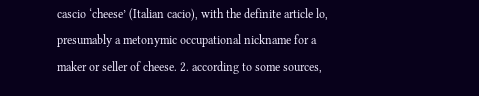cascio ‘cheese’ (Italian cacio), with the definite article lo, presumably a metonymic occupational nickname for a maker or seller of cheese. 2. according to some sources,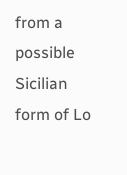from a possible Sicilian form of Lo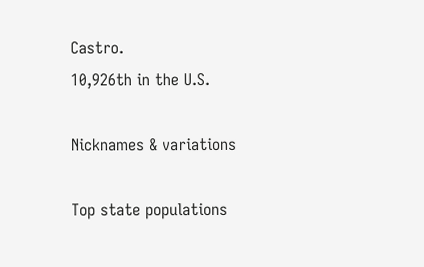Castro.
10,926th in the U.S.

Nicknames & variations

Top state populations